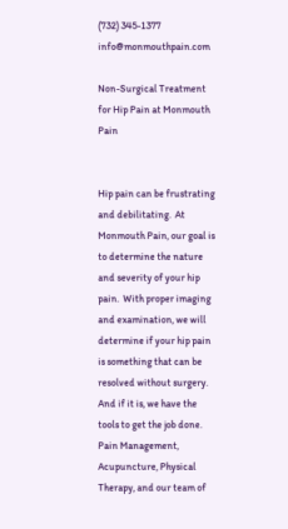(732) 345-1377 info@monmouthpain.com

Non-Surgical Treatment for Hip Pain at Monmouth Pain


Hip pain can be frustrating and debilitating.  At Monmouth Pain, our goal is to determine the nature and severity of your hip pain.  With proper imaging and examination, we will determine if your hip pain is something that can be resolved without surgery.  And if it is, we have the tools to get the job done. Pain Management, Acupuncture, Physical Therapy, and our team of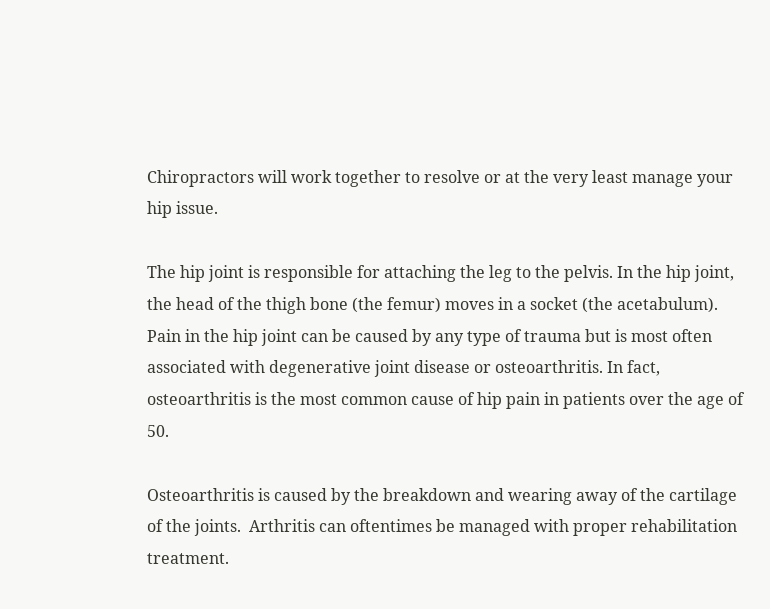Chiropractors will work together to resolve or at the very least manage your hip issue.

The hip joint is responsible for attaching the leg to the pelvis. In the hip joint, the head of the thigh bone (the femur) moves in a socket (the acetabulum). Pain in the hip joint can be caused by any type of trauma but is most often associated with degenerative joint disease or osteoarthritis. In fact, osteoarthritis is the most common cause of hip pain in patients over the age of 50.

Osteoarthritis is caused by the breakdown and wearing away of the cartilage of the joints.  Arthritis can oftentimes be managed with proper rehabilitation treatment.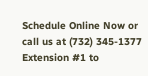Schedule Online Now or call us at (732) 345-1377 Extension #1 to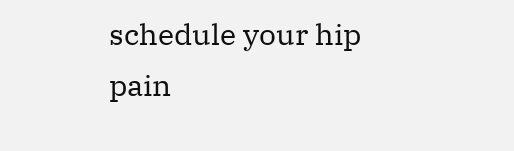schedule your hip pain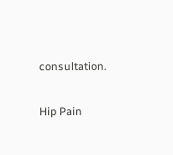consultation.

Hip Pain